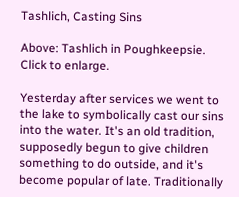Tashlich, Casting Sins

Above: Tashlich in Poughkeepsie. Click to enlarge.

Yesterday after services we went to the lake to symbolically cast our sins into the water. It's an old tradition, supposedly begun to give children something to do outside, and it's become popular of late. Traditionally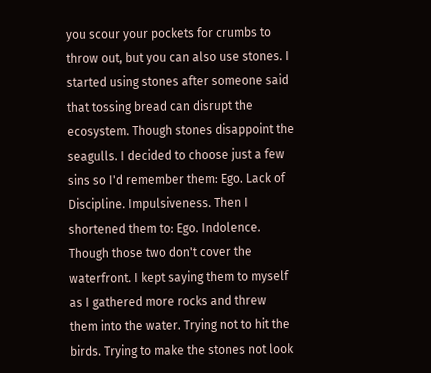you scour your pockets for crumbs to throw out, but you can also use stones. I started using stones after someone said that tossing bread can disrupt the ecosystem. Though stones disappoint the seagulls. I decided to choose just a few sins so I'd remember them: Ego. Lack of Discipline. Impulsiveness. Then I shortened them to: Ego. Indolence. Though those two don't cover the waterfront. I kept saying them to myself as I gathered more rocks and threw them into the water. Trying not to hit the birds. Trying to make the stones not look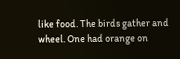like food. The birds gather and wheel. One had orange on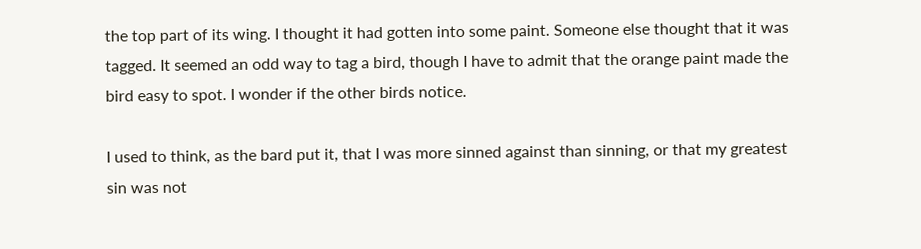the top part of its wing. I thought it had gotten into some paint. Someone else thought that it was tagged. It seemed an odd way to tag a bird, though I have to admit that the orange paint made the bird easy to spot. I wonder if the other birds notice.

I used to think, as the bard put it, that I was more sinned against than sinning, or that my greatest sin was not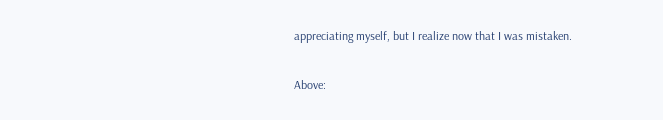appreciating myself, but I realize now that I was mistaken.

Above: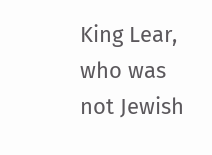King Lear, who was not Jewish